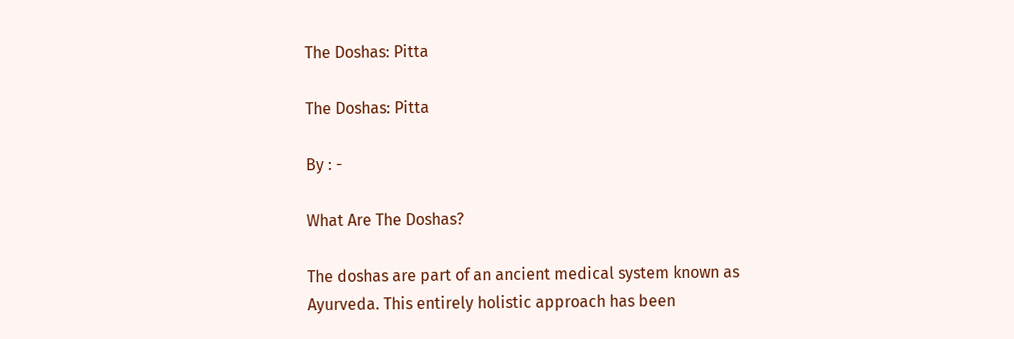The Doshas: Pitta

The Doshas: Pitta

By : -

What Are The Doshas?

The doshas are part of an ancient medical system known as Ayurveda. This entirely holistic approach has been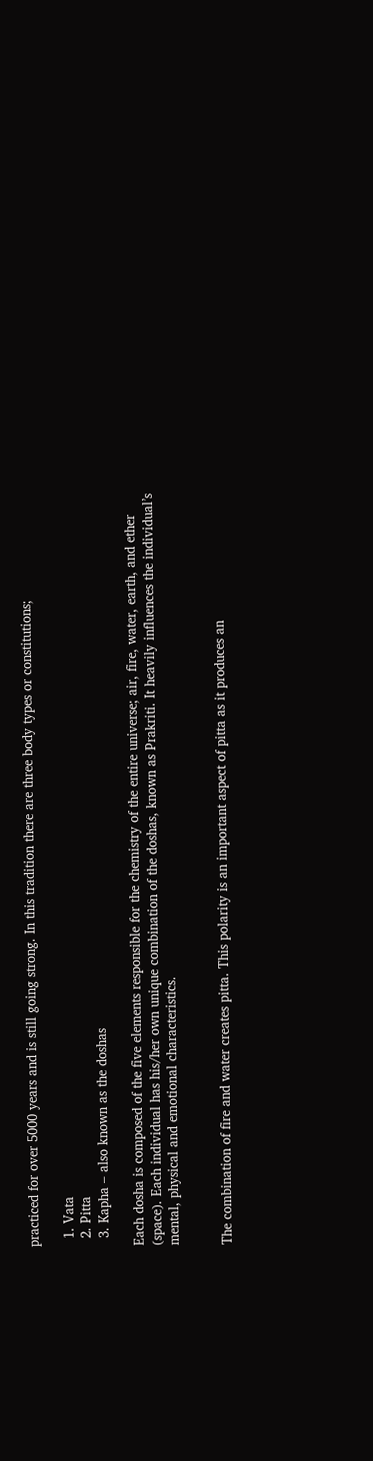practiced for over 5000 years and is still going strong. In this tradition there are three body types or constitutions;

  1. Vata
  2. Pitta
  3. Kapha – also known as the doshas

Each dosha is composed of the five elements responsible for the chemistry of the entire universe; air, fire, water, earth, and ether (space). Each individual has his/her own unique combination of the doshas, known as Prakriti. It heavily influences the individual’s mental, physical and emotional characteristics.


The combination of fire and water creates pitta. This polarity is an important aspect of pitta as it produces an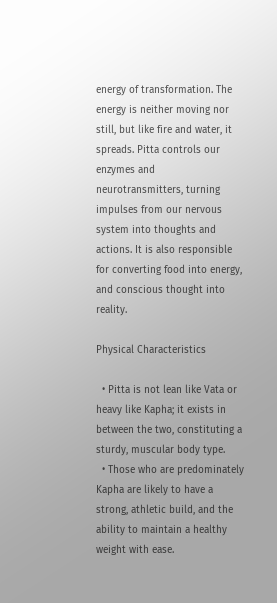energy of transformation. The energy is neither moving nor still, but like fire and water, it spreads. Pitta controls our enzymes and neurotransmitters, turning impulses from our nervous system into thoughts and actions. It is also responsible for converting food into energy, and conscious thought into reality.

Physical Characteristics

  • Pitta is not lean like Vata or heavy like Kapha; it exists in between the two, constituting a sturdy, muscular body type.
  • Those who are predominately Kapha are likely to have a strong, athletic build, and the ability to maintain a healthy weight with ease.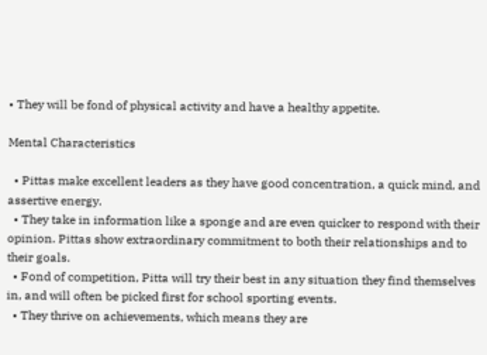• They will be fond of physical activity and have a healthy appetite.

Mental Characteristics

  • Pittas make excellent leaders as they have good concentration, a quick mind, and assertive energy.
  • They take in information like a sponge and are even quicker to respond with their opinion. Pittas show extraordinary commitment to both their relationships and to their goals.
  • Fond of competition, Pitta will try their best in any situation they find themselves in, and will often be picked first for school sporting events.
  • They thrive on achievements, which means they are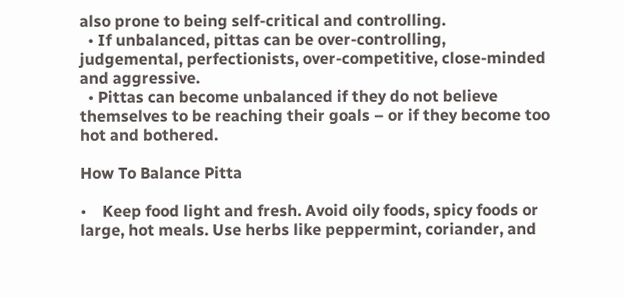also prone to being self-critical and controlling.
  • If unbalanced, pittas can be over-controlling, judgemental, perfectionists, over-competitive, close-minded and aggressive.
  • Pittas can become unbalanced if they do not believe themselves to be reaching their goals – or if they become too hot and bothered.

How To Balance Pitta

•    Keep food light and fresh. Avoid oily foods, spicy foods or large, hot meals. Use herbs like peppermint, coriander, and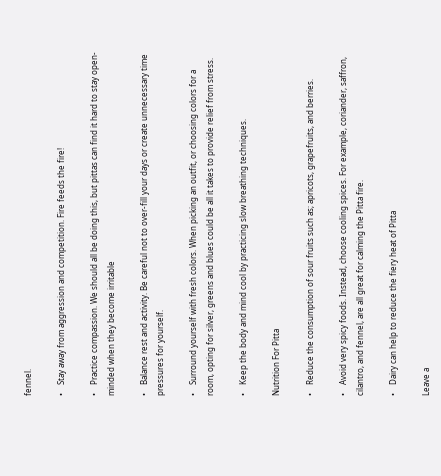fennel.

•    Stay away from aggression and competition. Fire feeds the fire!

•    Practice compassion. We should all be doing this, but pittas can find it hard to stay open-minded when they become irritable

•    Balance rest and activity. Be careful not to over-fill your days or create unnecessary time pressures for yourself.

•    Surround yourself with fresh colors. When picking an outfit, or choosing colors for a room, opting for silver, greens and blues could be all it takes to provide relief from stress.

•    Keep the body and mind cool by practicing slow breathing techniques.

Nutrition For Pitta

•    Reduce the consumption of sour fruits such as; apricots, grapefruits, and berries.

•    Avoid very spicy foods. Instead, choose cooling spices. For example, coriander, saffron, cilantro, and fennel, are all great for calming the Pitta fire.

•    Dairy can help to reduce the fiery heat of Pitta

Leave a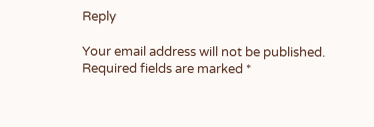Reply

Your email address will not be published. Required fields are marked *